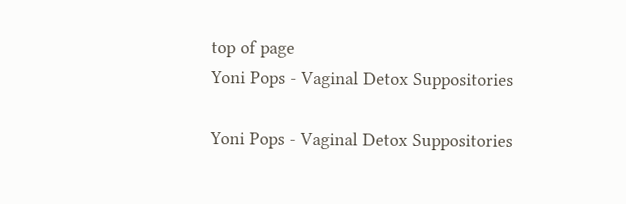top of page
Yoni Pops - Vaginal Detox Suppositories

Yoni Pops - Vaginal Detox Suppositories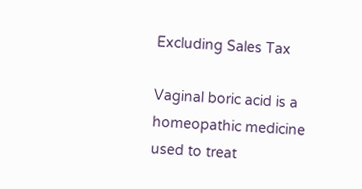Excluding Sales Tax

Vaginal boric acid is a homeopathic medicine used to treat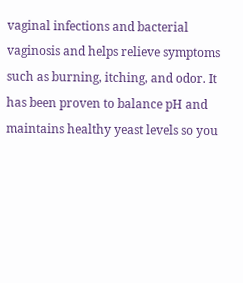vaginal infections and bacterial vaginosis and helps relieve symptoms such as burning, itching, and odor. It has been proven to balance pH and maintains healthy yeast levels so you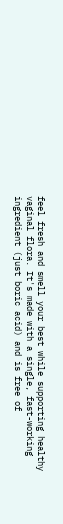feel fresh and smell your best while supporting healthy vaginal flora. It's made with a single, fast-working ingredient (just boric acid) and is free of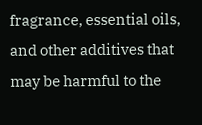fragrance, essential oils, and other additives that may be harmful to the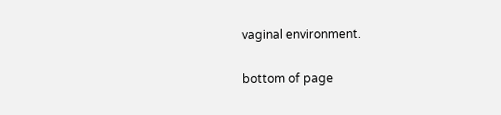vaginal environment.

bottom of page